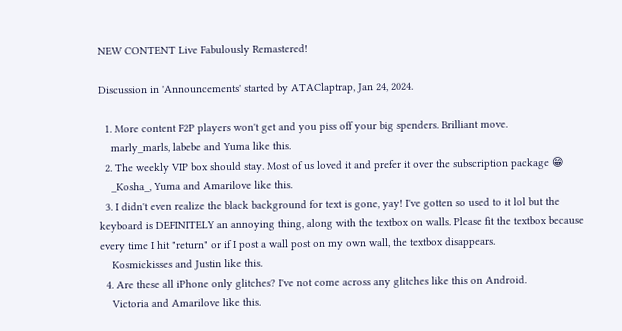NEW CONTENT Live Fabulously Remastered!

Discussion in 'Announcements' started by ATAClaptrap, Jan 24, 2024.

  1. More content F2P players won't get and you piss off your big spenders. Brilliant move.
    marly_marls, labebe and Yuma like this.
  2. The weekly VIP box should stay. Most of us loved it and prefer it over the subscription package 😁
    _Kosha_, Yuma and Amarilove like this.
  3. I didn't even realize the black background for text is gone, yay! I've gotten so used to it lol but the keyboard is DEFINITELY an annoying thing, along with the textbox on walls. Please fit the textbox because every time I hit "return" or if I post a wall post on my own wall, the textbox disappears.
    Kosmickisses and Justin like this.
  4. Are these all iPhone only glitches? I've not come across any glitches like this on Android.
    Victoria and Amarilove like this.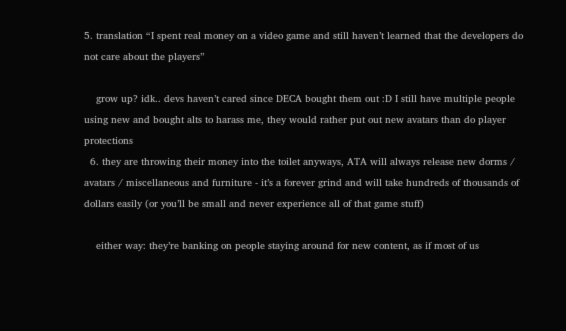5. translation “I spent real money on a video game and still haven’t learned that the developers do not care about the players”

    grow up? idk.. devs haven’t cared since DECA bought them out :D I still have multiple people using new and bought alts to harass me, they would rather put out new avatars than do player protections
  6. they are throwing their money into the toilet anyways, ATA will always release new dorms / avatars / miscellaneous and furniture - it’s a forever grind and will take hundreds of thousands of dollars easily (or you’ll be small and never experience all of that game stuff)

    either way: they’re banking on people staying around for new content, as if most of us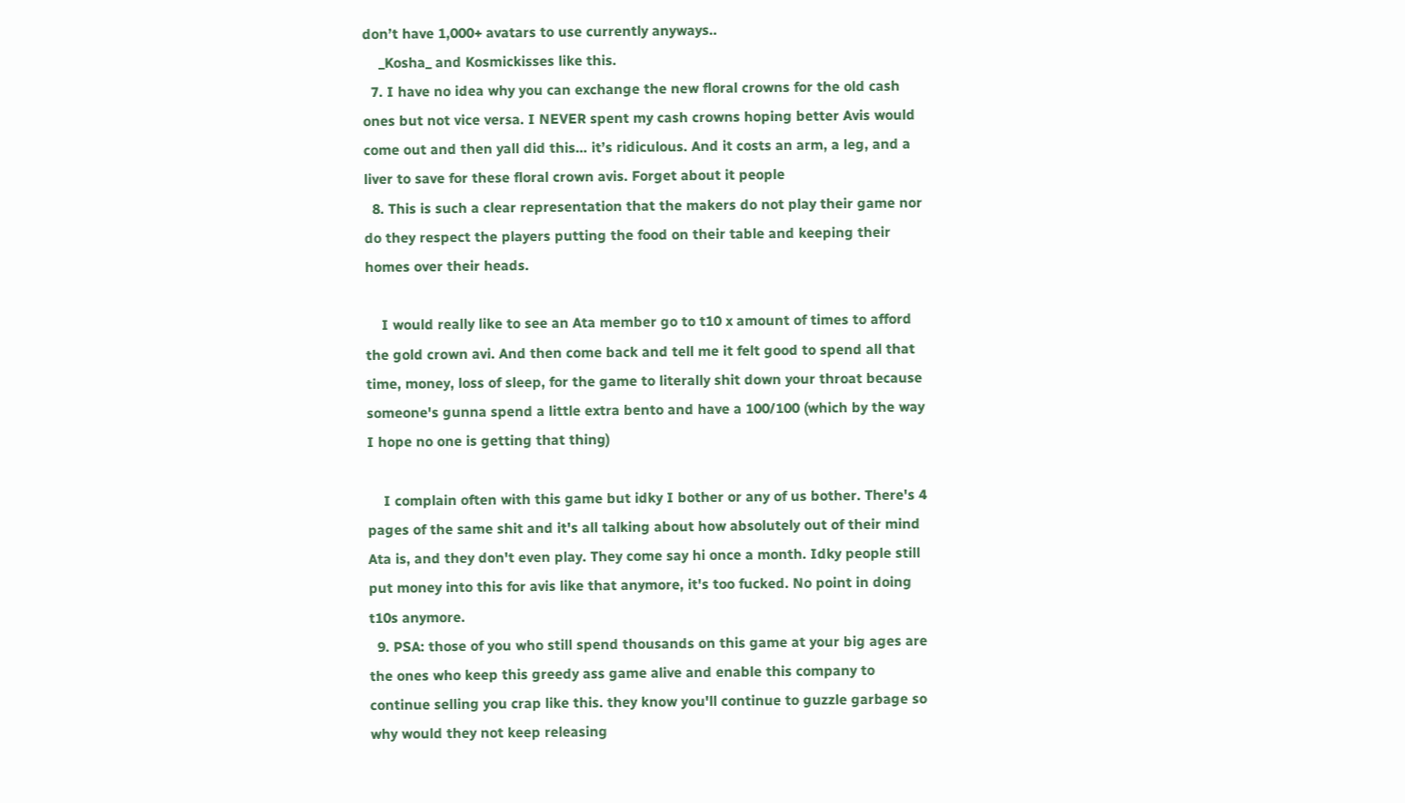don’t have 1,000+ avatars to use currently anyways..
    _Kosha_ and Kosmickisses like this.
  7. I have no idea why you can exchange the new floral crowns for the old cash ones but not vice versa. I NEVER spent my cash crowns hoping better Avis would come out and then yall did this… it’s ridiculous. And it costs an arm, a leg, and a liver to save for these floral crown avis. Forget about it people
  8. This is such a clear representation that the makers do not play their game nor do they respect the players putting the food on their table and keeping their homes over their heads.

    I would really like to see an Ata member go to t10 x amount of times to afford the gold crown avi. And then come back and tell me it felt good to spend all that time, money, loss of sleep, for the game to literally shit down your throat because someone's gunna spend a little extra bento and have a 100/100 (which by the way I hope no one is getting that thing)

    I complain often with this game but idky I bother or any of us bother. There's 4 pages of the same shit and it's all talking about how absolutely out of their mind Ata is, and they don't even play. They come say hi once a month. Idky people still put money into this for avis like that anymore, it's too fucked. No point in doing t10s anymore.
  9. PSA: those of you who still spend thousands on this game at your big ages are the ones who keep this greedy ass game alive and enable this company to continue selling you crap like this. they know you'll continue to guzzle garbage so why would they not keep releasing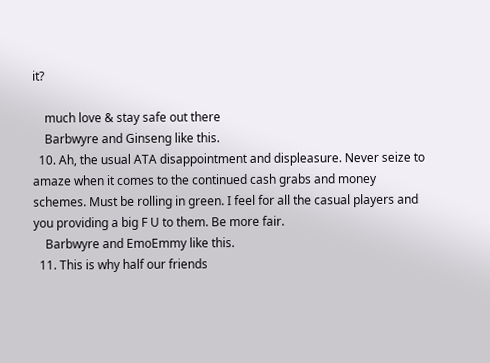it?

    much love & stay safe out there
    Barbwyre and Ginseng like this.
  10. Ah, the usual ATA disappointment and displeasure. Never seize to amaze when it comes to the continued cash grabs and money schemes. Must be rolling in green. I feel for all the casual players and you providing a big F U to them. Be more fair.
    Barbwyre and EmoEmmy like this.
  11. This is why half our friends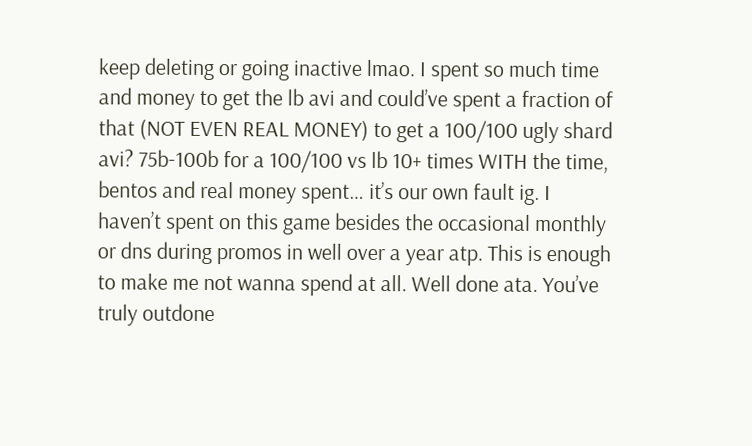keep deleting or going inactive lmao. I spent so much time and money to get the lb avi and could’ve spent a fraction of that (NOT EVEN REAL MONEY) to get a 100/100 ugly shard avi? 75b-100b for a 100/100 vs lb 10+ times WITH the time, bentos and real money spent… it’s our own fault ig. I haven’t spent on this game besides the occasional monthly or dns during promos in well over a year atp. This is enough to make me not wanna spend at all. Well done ata. You’ve truly outdone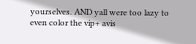yourselves. AND yall were too lazy to even color the vip+ avis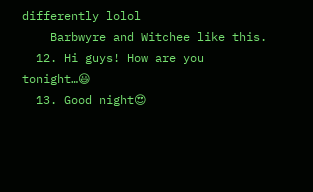differently lolol
    Barbwyre and Witchee like this.
  12. Hi guys! How are you tonight…😃
  13. Good night😍